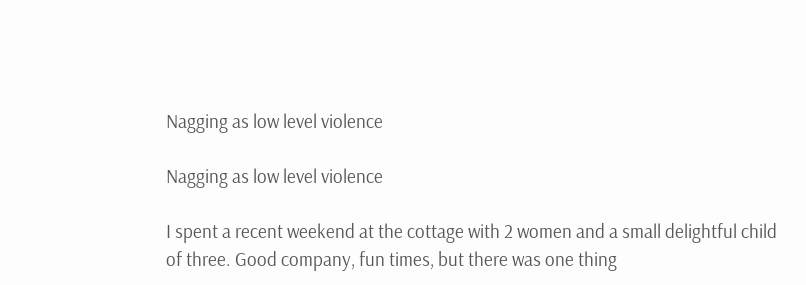Nagging as low level violence

Nagging as low level violence

I spent a recent weekend at the cottage with 2 women and a small delightful child of three. Good company, fun times, but there was one thing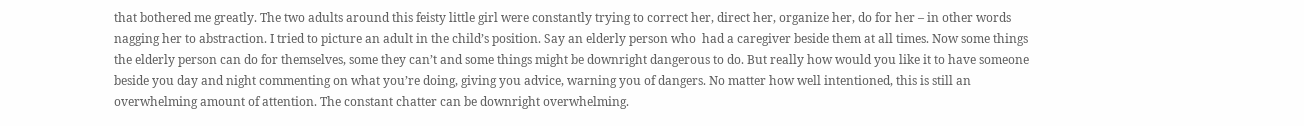that bothered me greatly. The two adults around this feisty little girl were constantly trying to correct her, direct her, organize her, do for her – in other words nagging her to abstraction. I tried to picture an adult in the child’s position. Say an elderly person who  had a caregiver beside them at all times. Now some things the elderly person can do for themselves, some they can’t and some things might be downright dangerous to do. But really how would you like it to have someone beside you day and night commenting on what you’re doing, giving you advice, warning you of dangers. No matter how well intentioned, this is still an overwhelming amount of attention. The constant chatter can be downright overwhelming.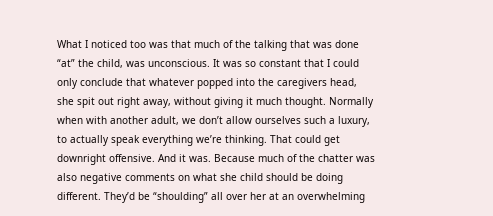What I noticed too was that much of the talking that was done “at” the child, was unconscious. It was so constant that I could only conclude that whatever popped into the caregivers head, she spit out right away, without giving it much thought. Normally when with another adult, we don’t allow ourselves such a luxury, to actually speak everything we’re thinking. That could get downright offensive. And it was. Because much of the chatter was also negative comments on what she child should be doing different. They’d be “shoulding” all over her at an overwhelming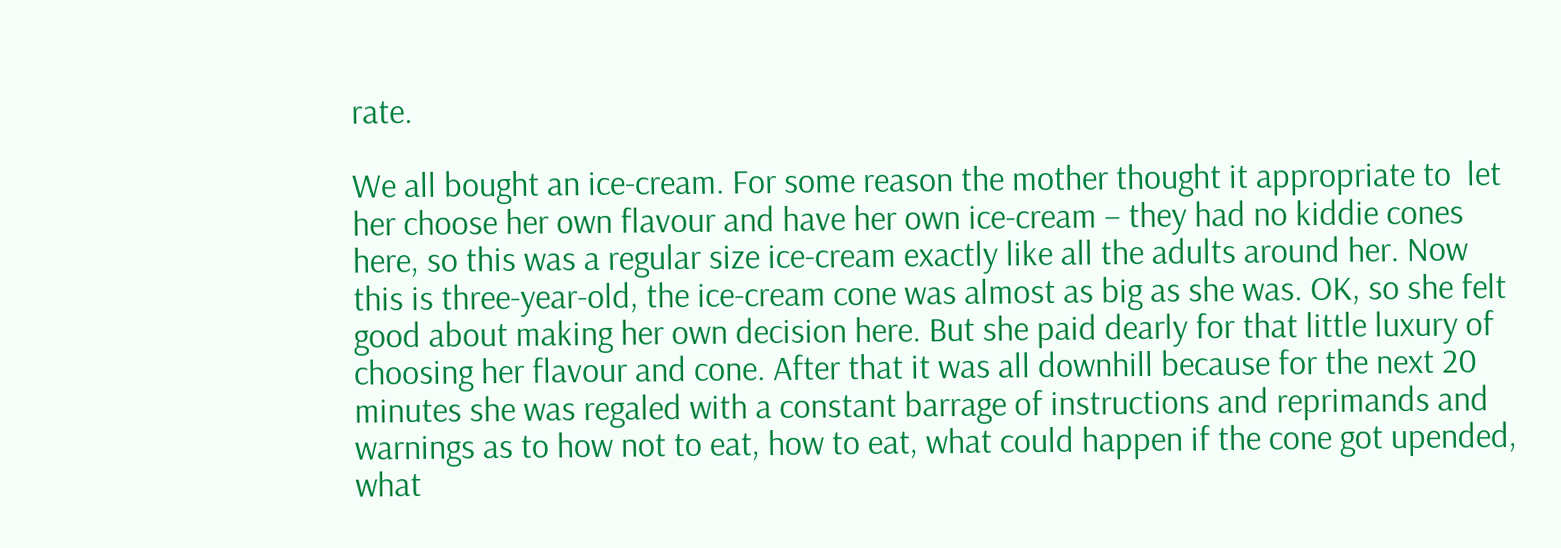rate.

We all bought an ice-cream. For some reason the mother thought it appropriate to  let her choose her own flavour and have her own ice-cream – they had no kiddie cones here, so this was a regular size ice-cream exactly like all the adults around her. Now this is three-year-old, the ice-cream cone was almost as big as she was. OK, so she felt good about making her own decision here. But she paid dearly for that little luxury of choosing her flavour and cone. After that it was all downhill because for the next 20 minutes she was regaled with a constant barrage of instructions and reprimands and warnings as to how not to eat, how to eat, what could happen if the cone got upended, what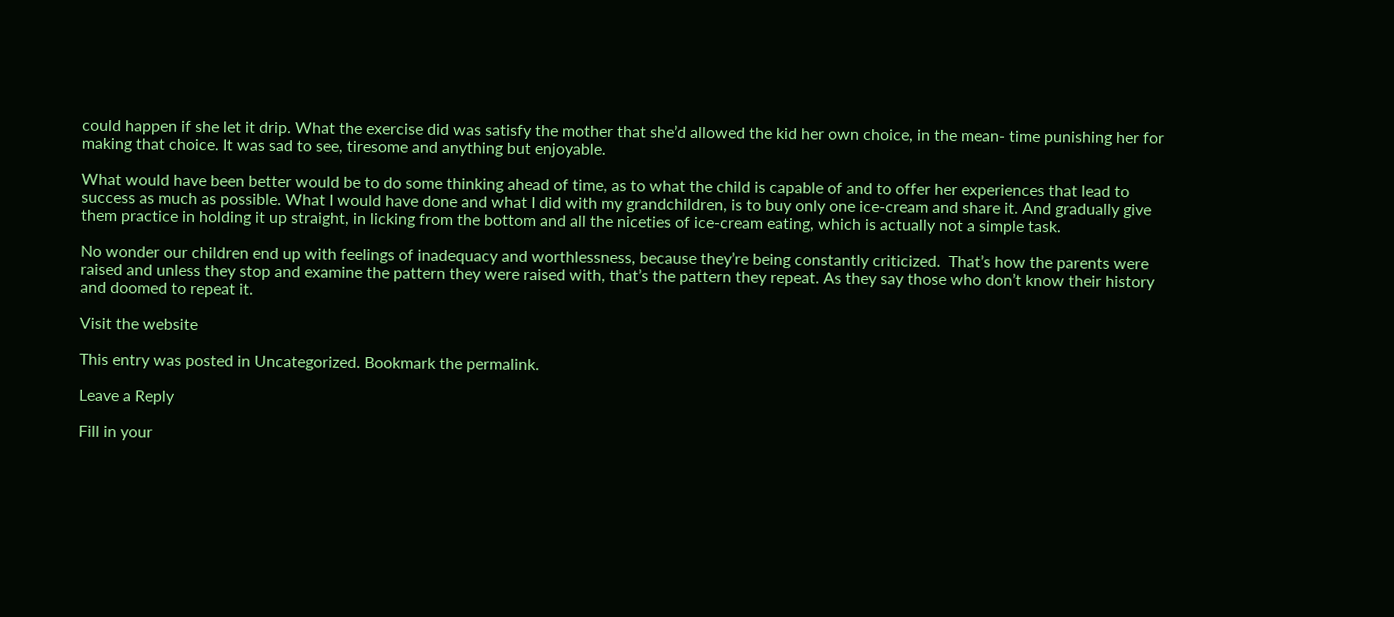could happen if she let it drip. What the exercise did was satisfy the mother that she’d allowed the kid her own choice, in the mean- time punishing her for making that choice. It was sad to see, tiresome and anything but enjoyable.

What would have been better would be to do some thinking ahead of time, as to what the child is capable of and to offer her experiences that lead to success as much as possible. What I would have done and what I did with my grandchildren, is to buy only one ice-cream and share it. And gradually give them practice in holding it up straight, in licking from the bottom and all the niceties of ice-cream eating, which is actually not a simple task.

No wonder our children end up with feelings of inadequacy and worthlessness, because they’re being constantly criticized.  That’s how the parents were raised and unless they stop and examine the pattern they were raised with, that’s the pattern they repeat. As they say those who don’t know their history and doomed to repeat it.

Visit the website

This entry was posted in Uncategorized. Bookmark the permalink.

Leave a Reply

Fill in your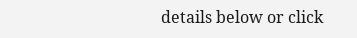details below or click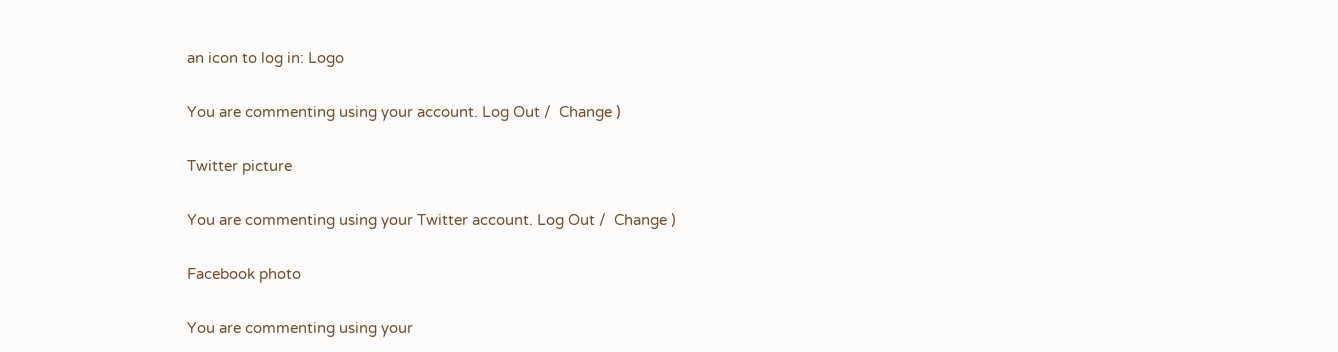an icon to log in: Logo

You are commenting using your account. Log Out /  Change )

Twitter picture

You are commenting using your Twitter account. Log Out /  Change )

Facebook photo

You are commenting using your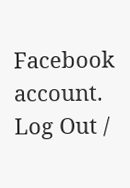Facebook account. Log Out /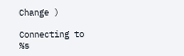Change )

Connecting to %s